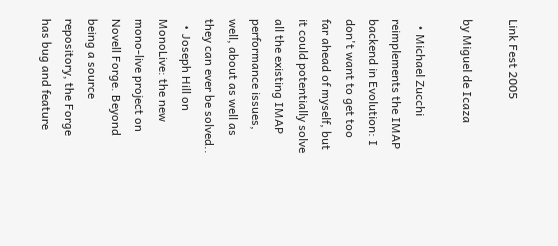Link Fest 2005

by Miguel de Icaza

  • Michael Zucchi reimplements the IMAP backend in Evolution: I don't want to get too far ahead of myself, but it could potentially solve all the existing IMAP performance issues, well, about as well as they can ever be solved..
  • Joseph Hill on MonoLive: the new mono-live project on Novell Forge. Beyond being a source repository, the Forge has bug and feature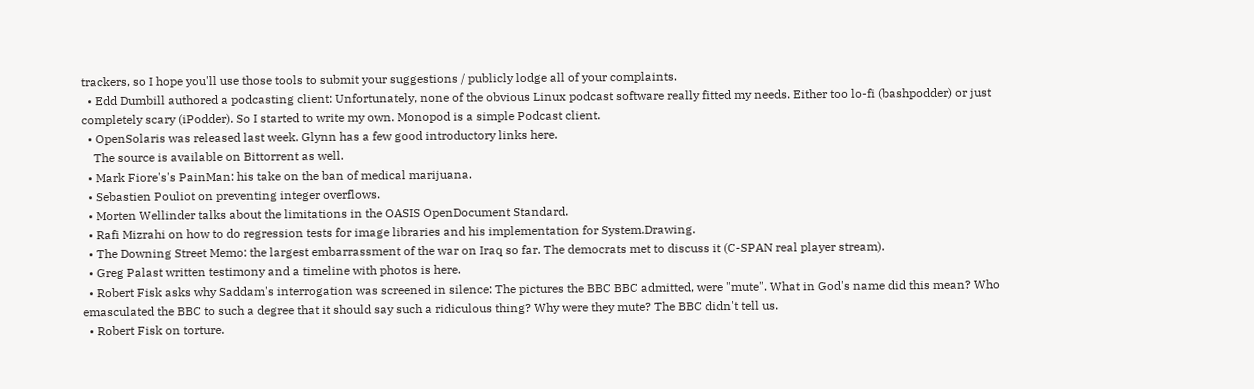trackers, so I hope you'll use those tools to submit your suggestions / publicly lodge all of your complaints.
  • Edd Dumbill authored a podcasting client: Unfortunately, none of the obvious Linux podcast software really fitted my needs. Either too lo-fi (bashpodder) or just completely scary (iPodder). So I started to write my own. Monopod is a simple Podcast client.
  • OpenSolaris was released last week. Glynn has a few good introductory links here.
    The source is available on Bittorrent as well.
  • Mark Fiore's's PainMan: his take on the ban of medical marijuana.
  • Sebastien Pouliot on preventing integer overflows.
  • Morten Wellinder talks about the limitations in the OASIS OpenDocument Standard.
  • Rafi Mizrahi on how to do regression tests for image libraries and his implementation for System.Drawing.
  • The Downing Street Memo: the largest embarrassment of the war on Iraq so far. The democrats met to discuss it (C-SPAN real player stream).
  • Greg Palast written testimony and a timeline with photos is here.
  • Robert Fisk asks why Saddam's interrogation was screened in silence: The pictures the BBC BBC admitted, were "mute". What in God's name did this mean? Who emasculated the BBC to such a degree that it should say such a ridiculous thing? Why were they mute? The BBC didn't tell us.
  • Robert Fisk on torture.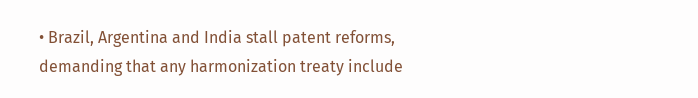• Brazil, Argentina and India stall patent reforms, demanding that any harmonization treaty include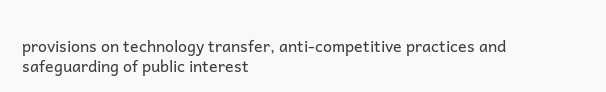provisions on technology transfer, anti-competitive practices and safeguarding of public interest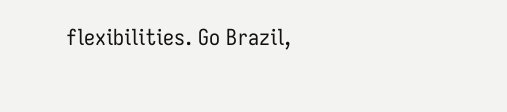flexibilities. Go Brazil,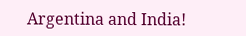Argentina and India!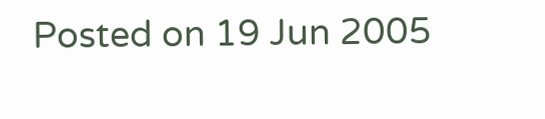Posted on 19 Jun 2005